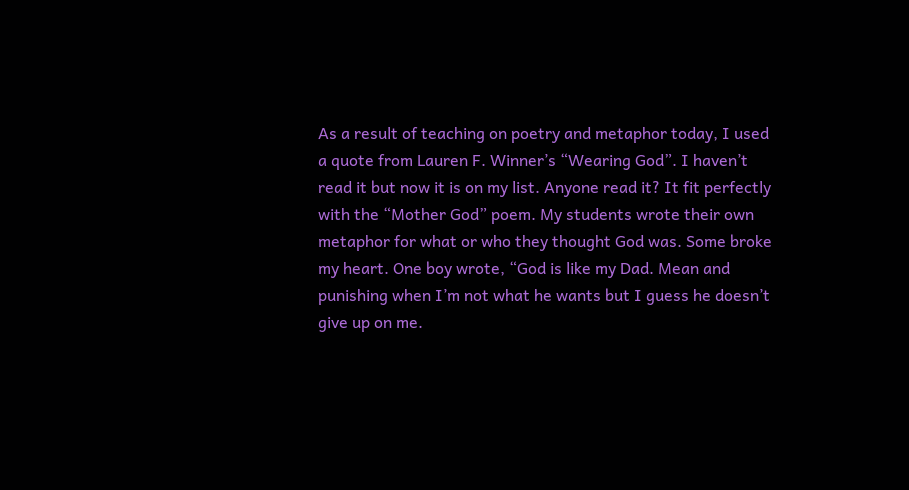As a result of teaching on poetry and metaphor today, I used a quote from Lauren F. Winner’s “Wearing God”. I haven’t read it but now it is on my list. Anyone read it? It fit perfectly with the “Mother God” poem. My students wrote their own metaphor for what or who they thought God was. Some broke my heart. One boy wrote, “God is like my Dad. Mean and punishing when I’m not what he wants but I guess he doesn’t give up on me.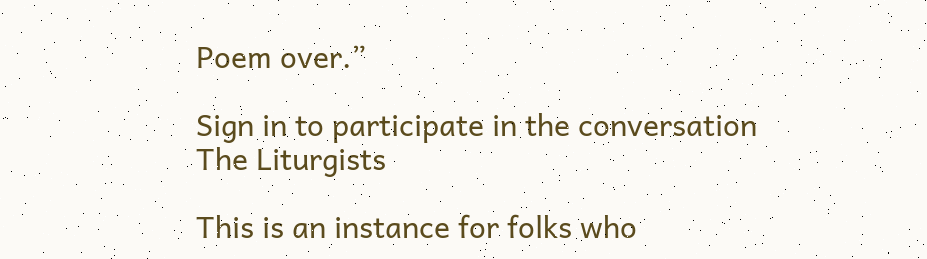Poem over.”

Sign in to participate in the conversation
The Liturgists

This is an instance for folks who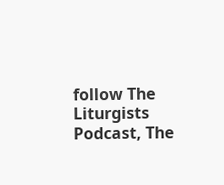follow The Liturgists Podcast, The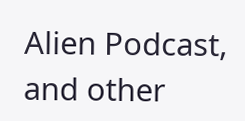Alien Podcast, and other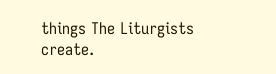things The Liturgists create.